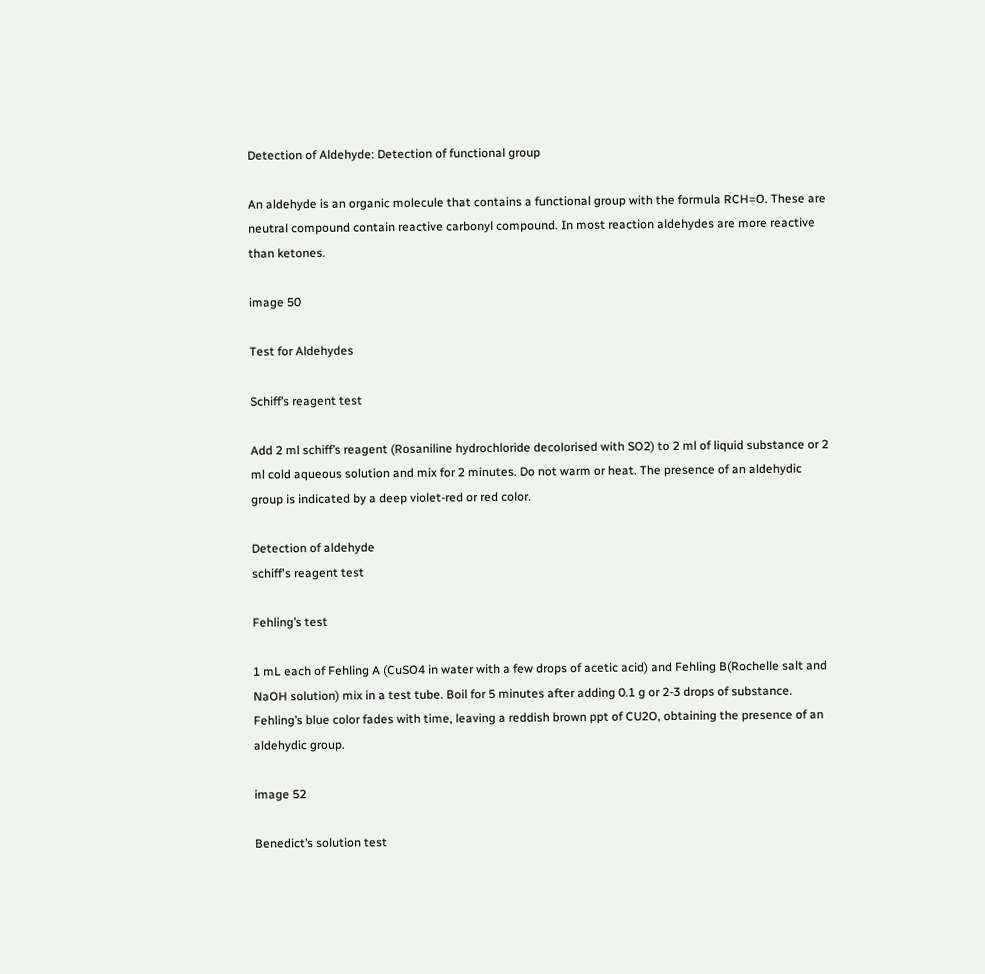Detection of Aldehyde: Detection of functional group

An aldehyde is an organic molecule that contains a functional group with the formula RCH=O. These are neutral compound contain reactive carbonyl compound. In most reaction aldehydes are more reactive than ketones.

image 50

Test for Aldehydes

Schiff’s reagent test

Add 2 ml schiff’s reagent (Rosaniline hydrochloride decolorised with SO2) to 2 ml of liquid substance or 2 ml cold aqueous solution and mix for 2 minutes. Do not warm or heat. The presence of an aldehydic group is indicated by a deep violet-red or red color.

Detection of aldehyde
schiff's reagent test

Fehling’s test

1 mL each of Fehling A (CuSO4 in water with a few drops of acetic acid) and Fehling B(Rochelle salt and NaOH solution) mix in a test tube. Boil for 5 minutes after adding 0.1 g or 2-3 drops of substance. Fehling’s blue color fades with time, leaving a reddish brown ppt of CU2O, obtaining the presence of an aldehydic group.

image 52

Benedict’s solution test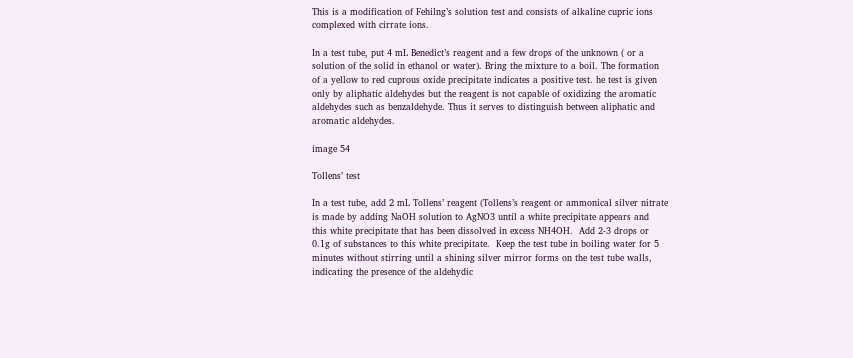This is a modification of Fehilng’s solution test and consists of alkaline cupric ions complexed with cirrate ions.

In a test tube, put 4 mL Benedict’s reagent and a few drops of the unknown ( or a solution of the solid in ethanol or water). Bring the mixture to a boil. The formation of a yellow to red cuprous oxide precipitate indicates a positive test. he test is given only by aliphatic aldehydes but the reagent is not capable of oxidizing the aromatic aldehydes such as benzaldehyde. Thus it serves to distinguish between aliphatic and aromatic aldehydes.

image 54

Tollens’ test

In a test tube, add 2 mL Tollens’ reagent (Tollens’s reagent or ammonical silver nitrate is made by adding NaOH solution to AgNO3 until a white precipitate appears and  this white precipitate that has been dissolved in excess NH4OH.  Add 2-3 drops or 0.1g of substances to this white precipitate.  Keep the test tube in boiling water for 5 minutes without stirring until a shining silver mirror forms on the test tube walls, indicating the presence of the aldehydic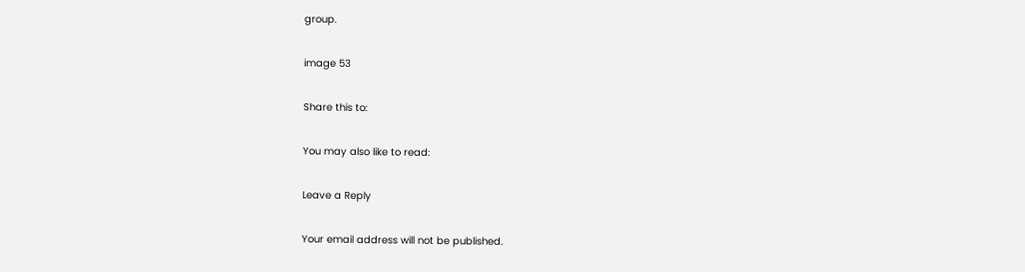group.

image 53

Share this to:

You may also like to read:

Leave a Reply

Your email address will not be published.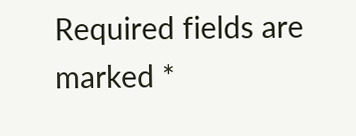Required fields are marked *